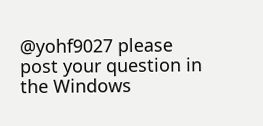@yohf9027 please post your question in the Windows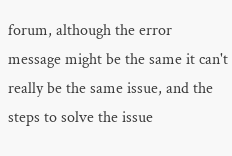forum, although the error message might be the same it can't really be the same issue, and the steps to solve the issue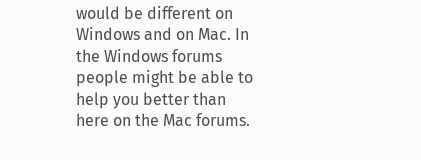would be different on Windows and on Mac. In the Windows forums people might be able to help you better than here on the Mac forums.